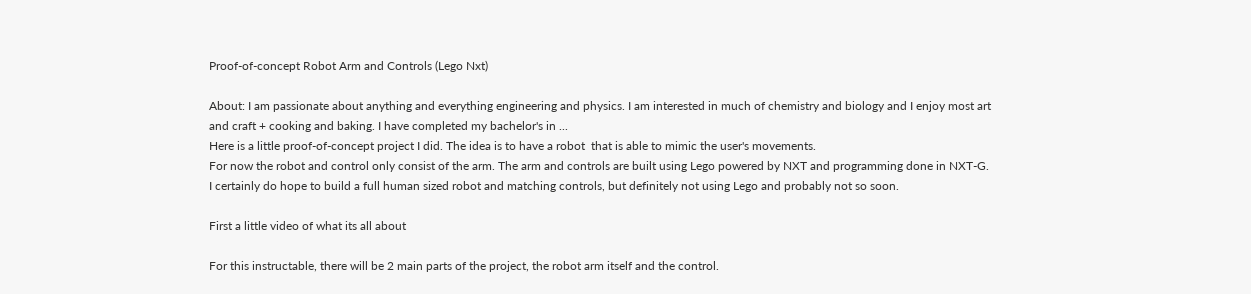Proof-of-concept Robot Arm and Controls (Lego Nxt)

About: I am passionate about anything and everything engineering and physics. I am interested in much of chemistry and biology and I enjoy most art and craft + cooking and baking. I have completed my bachelor's in ...
Here is a little proof-of-concept project I did. The idea is to have a robot  that is able to mimic the user's movements.
For now the robot and control only consist of the arm. The arm and controls are built using Lego powered by NXT and programming done in NXT-G.
I certainly do hope to build a full human sized robot and matching controls, but definitely not using Lego and probably not so soon.

First a little video of what its all about

For this instructable, there will be 2 main parts of the project, the robot arm itself and the control.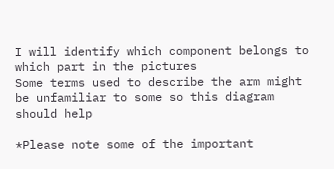I will identify which component belongs to which part in the pictures
Some terms used to describe the arm might be unfamiliar to some so this diagram should help

*Please note some of the important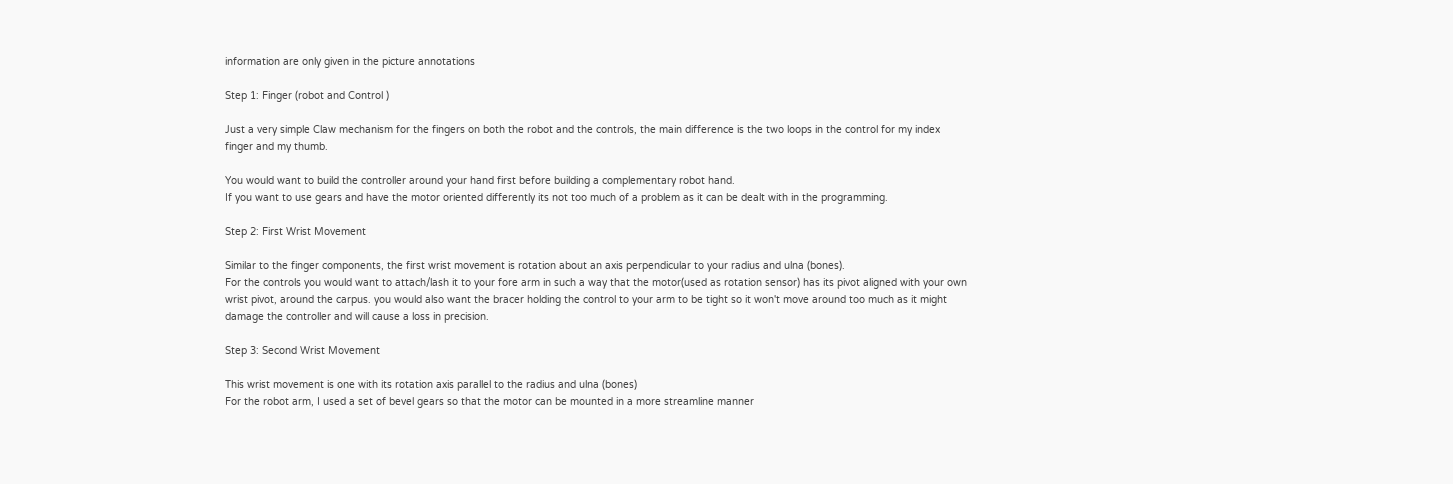information are only given in the picture annotations

Step 1: Finger (robot and Control )

Just a very simple Claw mechanism for the fingers on both the robot and the controls, the main difference is the two loops in the control for my index finger and my thumb.

You would want to build the controller around your hand first before building a complementary robot hand.
If you want to use gears and have the motor oriented differently its not too much of a problem as it can be dealt with in the programming.

Step 2: First Wrist Movement

Similar to the finger components, the first wrist movement is rotation about an axis perpendicular to your radius and ulna (bones).
For the controls you would want to attach/lash it to your fore arm in such a way that the motor(used as rotation sensor) has its pivot aligned with your own wrist pivot, around the carpus. you would also want the bracer holding the control to your arm to be tight so it won't move around too much as it might damage the controller and will cause a loss in precision.

Step 3: Second Wrist Movement

This wrist movement is one with its rotation axis parallel to the radius and ulna (bones)
For the robot arm, I used a set of bevel gears so that the motor can be mounted in a more streamline manner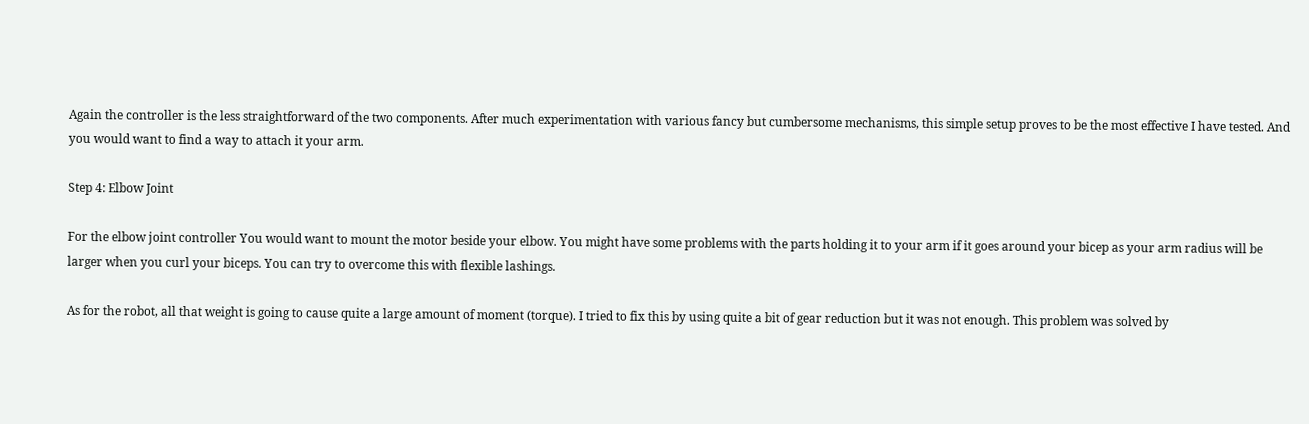Again the controller is the less straightforward of the two components. After much experimentation with various fancy but cumbersome mechanisms, this simple setup proves to be the most effective I have tested. And you would want to find a way to attach it your arm.

Step 4: Elbow Joint

For the elbow joint controller You would want to mount the motor beside your elbow. You might have some problems with the parts holding it to your arm if it goes around your bicep as your arm radius will be larger when you curl your biceps. You can try to overcome this with flexible lashings.

As for the robot, all that weight is going to cause quite a large amount of moment (torque). I tried to fix this by using quite a bit of gear reduction but it was not enough. This problem was solved by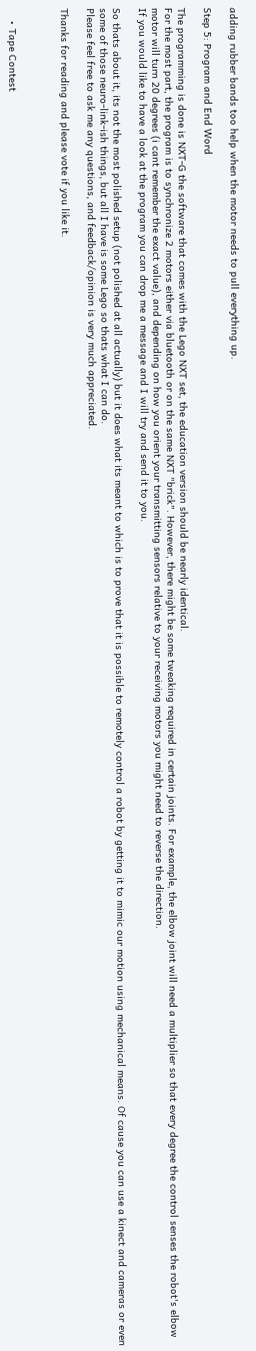adding rubber bands too help when the motor needs to pull everything up.

Step 5: Program and End Word

The programming is done is NXT-G the software that comes with the Lego NXT set, the education version should be nearly identical.
For the most part, the program is to synchronize 2 motors either via bluetooth or on the same NXT "brick". However, there might be some tweaking required in certain joints. For example, the elbow joint will need a multiplier so that every degree the control senses the robot's elbow motor will turn 20 degrees (i cant remember the exact value), and depending on how you orient your transmitting sensors relative to your receiving motors you might need to reverse the direction.
If you would like to have a look at the program you can drop me a message and I will try and send it to you.

So thats about it, its not the most polished setup (not polished at all actually) but it does what its meant to which is to prove that it is possible to remotely control a robot by getting it to mimic our motion using mechanical means. Of cause you can use a kinect and cameras or even some of those neuro-link-ish things, but all I have is some Lego so thats what I can do.
Please feel free to ask me any questions, and feedback/opinion is very much appreciated.

Thanks for reading and please vote if you like it.



    • Tape Contest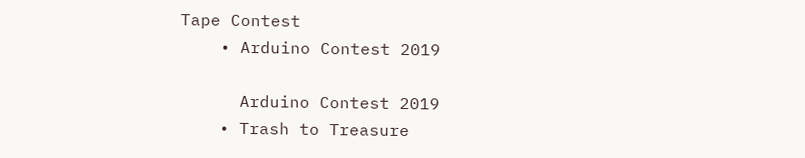Tape Contest
    • Arduino Contest 2019

      Arduino Contest 2019
    • Trash to Treasure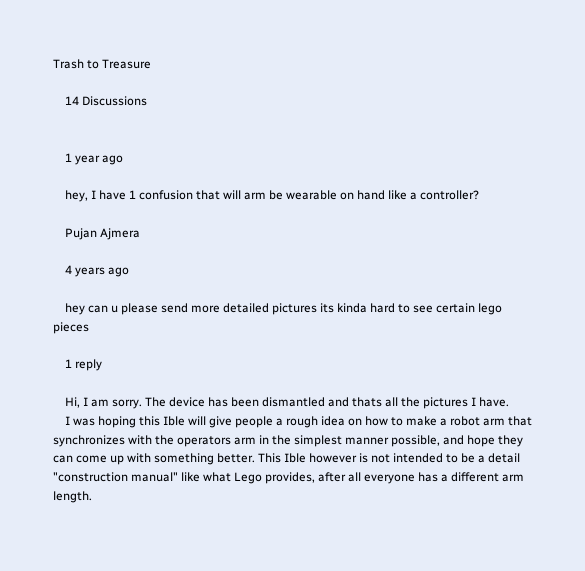Trash to Treasure

    14 Discussions


    1 year ago

    hey, I have 1 confusion that will arm be wearable on hand like a controller?

    Pujan Ajmera

    4 years ago

    hey can u please send more detailed pictures its kinda hard to see certain lego pieces

    1 reply

    Hi, I am sorry. The device has been dismantled and thats all the pictures I have.
    I was hoping this Ible will give people a rough idea on how to make a robot arm that synchronizes with the operators arm in the simplest manner possible, and hope they can come up with something better. This Ible however is not intended to be a detail "construction manual" like what Lego provides, after all everyone has a different arm length.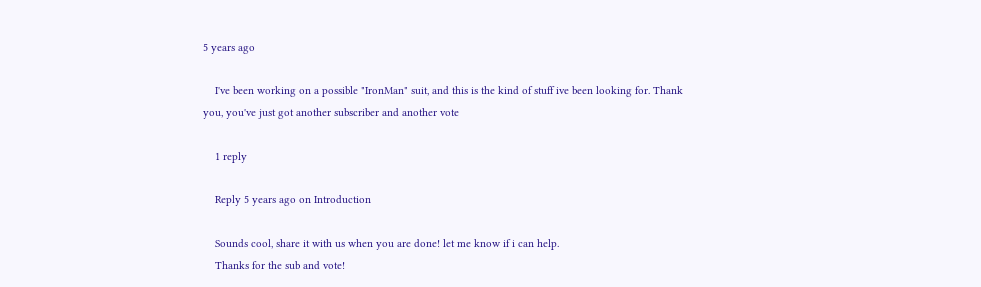5 years ago

    I've been working on a possible "IronMan" suit, and this is the kind of stuff ive been looking for. Thank you, you've just got another subscriber and another vote

    1 reply

    Reply 5 years ago on Introduction

    Sounds cool, share it with us when you are done! let me know if i can help.
    Thanks for the sub and vote!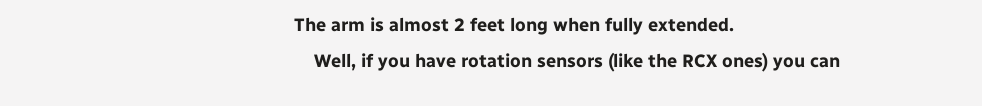The arm is almost 2 feet long when fully extended.
    Well, if you have rotation sensors (like the RCX ones) you can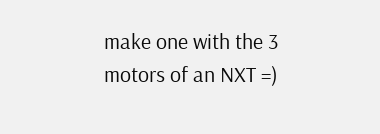make one with the 3 motors of an NXT =)